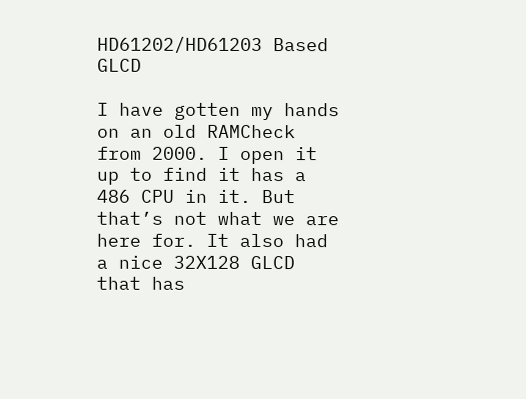HD61202/HD61203 Based GLCD

I have gotten my hands on an old RAMCheck from 2000. I open it up to find it has a 486 CPU in it. But that’s not what we are here for. It also had a nice 32X128 GLCD that has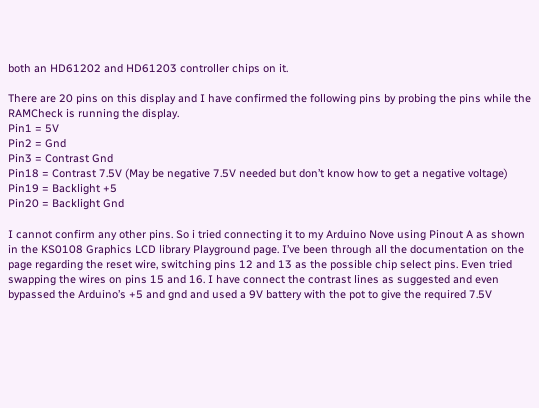both an HD61202 and HD61203 controller chips on it.

There are 20 pins on this display and I have confirmed the following pins by probing the pins while the RAMCheck is running the display.
Pin1 = 5V
Pin2 = Gnd
Pin3 = Contrast Gnd
Pin18 = Contrast 7.5V (May be negative 7.5V needed but don’t know how to get a negative voltage)
Pin19 = Backlight +5
Pin20 = Backlight Gnd

I cannot confirm any other pins. So i tried connecting it to my Arduino Nove using Pinout A as shown in the KS0108 Graphics LCD library Playground page. I’ve been through all the documentation on the page regarding the reset wire, switching pins 12 and 13 as the possible chip select pins. Even tried swapping the wires on pins 15 and 16. I have connect the contrast lines as suggested and even bypassed the Arduino’s +5 and gnd and used a 9V battery with the pot to give the required 7.5V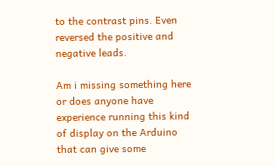to the contrast pins. Even reversed the positive and negative leads.

Am i missing something here or does anyone have experience running this kind of display on the Arduino that can give some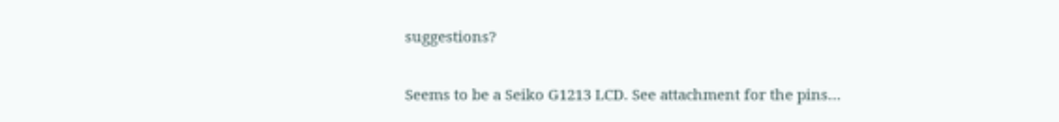suggestions?

Seems to be a Seiko G1213 LCD. See attachment for the pins…